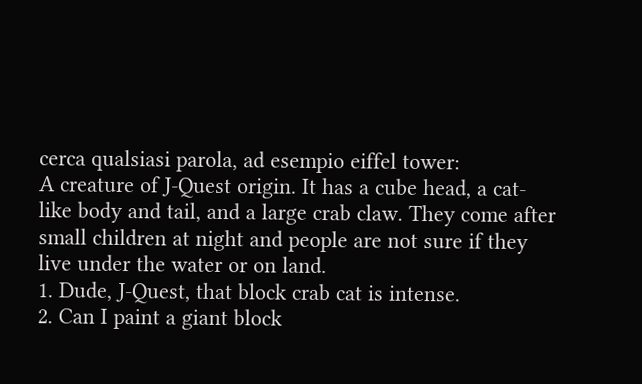cerca qualsiasi parola, ad esempio eiffel tower:
A creature of J-Quest origin. It has a cube head, a cat-like body and tail, and a large crab claw. They come after small children at night and people are not sure if they live under the water or on land.
1. Dude, J-Quest, that block crab cat is intense.
2. Can I paint a giant block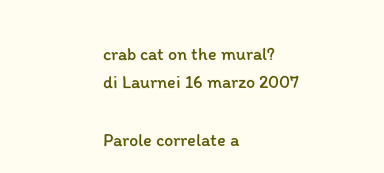crab cat on the mural?
di Laurnei 16 marzo 2007

Parole correlate a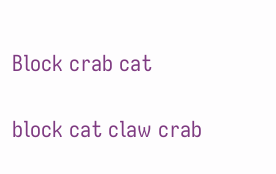Block crab cat

block cat claw crab